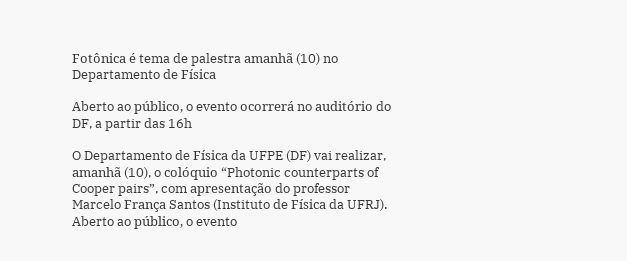Fotônica é tema de palestra amanhã (10) no Departamento de Física

Aberto ao público, o evento ocorrerá no auditório do DF, a partir das 16h

O Departamento de Física da UFPE (DF) vai realizar, amanhã (10), o colóquio “Photonic counterparts of Cooper pairs”, com apresentação do professor Marcelo França Santos (Instituto de Física da UFRJ). Aberto ao público, o evento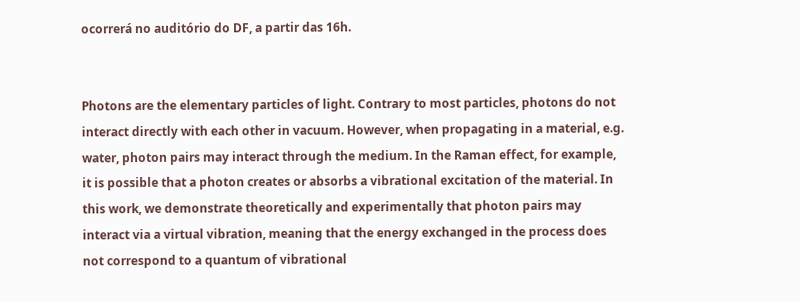ocorrerá no auditório do DF, a partir das 16h.


Photons are the elementary particles of light. Contrary to most particles, photons do not interact directly with each other in vacuum. However, when propagating in a material, e.g. water, photon pairs may interact through the medium. In the Raman effect, for example, it is possible that a photon creates or absorbs a vibrational excitation of the material. In this work, we demonstrate theoretically and experimentally that photon pairs may interact via a virtual vibration, meaning that the energy exchanged in the process does not correspond to a quantum of vibrational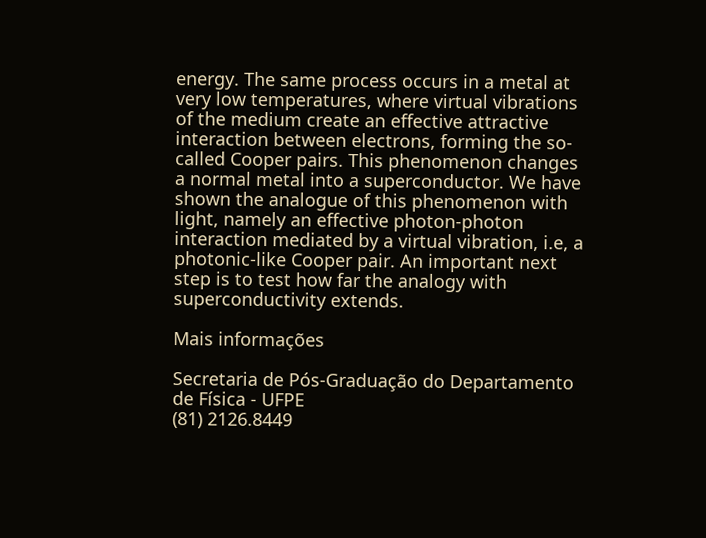energy. The same process occurs in a metal at very low temperatures, where virtual vibrations of the medium create an effective attractive interaction between electrons, forming the so-called Cooper pairs. This phenomenon changes a normal metal into a superconductor. We have shown the analogue of this phenomenon with light, namely an effective photon-photon interaction mediated by a virtual vibration, i.e, a photonic-like Cooper pair. An important next step is to test how far the analogy with superconductivity extends.

Mais informações

Secretaria de Pós-Graduação do Departamento de Física - UFPE
(81) 2126.8449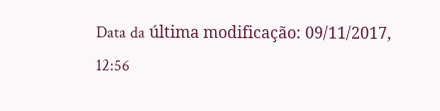Data da última modificação: 09/11/2017, 12:56